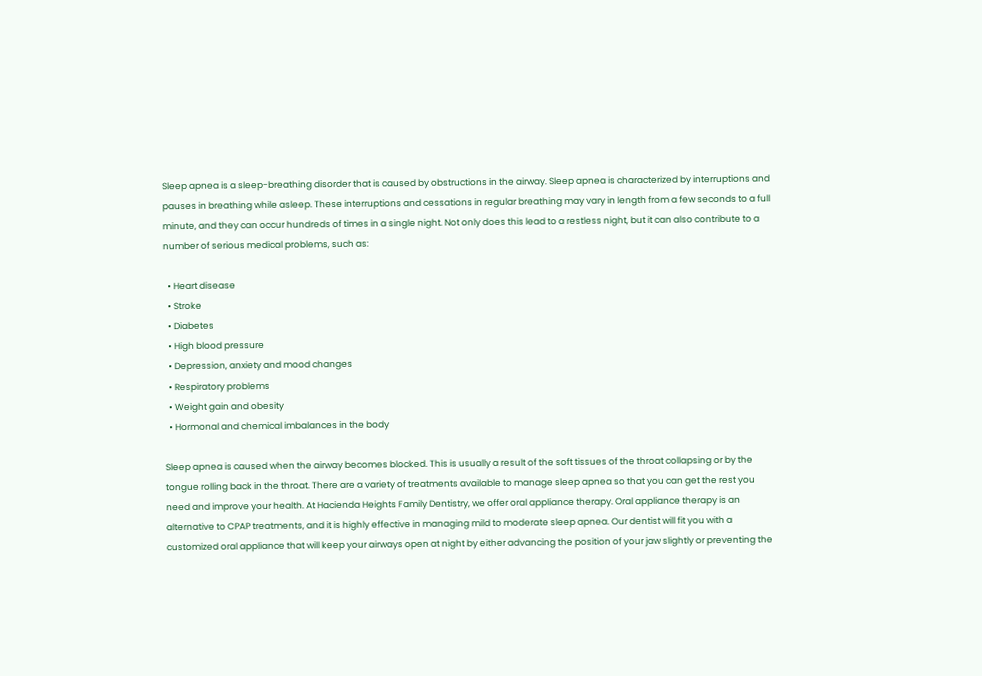Sleep apnea is a sleep-breathing disorder that is caused by obstructions in the airway. Sleep apnea is characterized by interruptions and pauses in breathing while asleep. These interruptions and cessations in regular breathing may vary in length from a few seconds to a full minute, and they can occur hundreds of times in a single night. Not only does this lead to a restless night, but it can also contribute to a number of serious medical problems, such as:

  • Heart disease
  • Stroke
  • Diabetes
  • High blood pressure
  • Depression, anxiety and mood changes
  • Respiratory problems
  • Weight gain and obesity
  • Hormonal and chemical imbalances in the body

Sleep apnea is caused when the airway becomes blocked. This is usually a result of the soft tissues of the throat collapsing or by the tongue rolling back in the throat. There are a variety of treatments available to manage sleep apnea so that you can get the rest you need and improve your health. At Hacienda Heights Family Dentistry, we offer oral appliance therapy. Oral appliance therapy is an alternative to CPAP treatments, and it is highly effective in managing mild to moderate sleep apnea. Our dentist will fit you with a customized oral appliance that will keep your airways open at night by either advancing the position of your jaw slightly or preventing the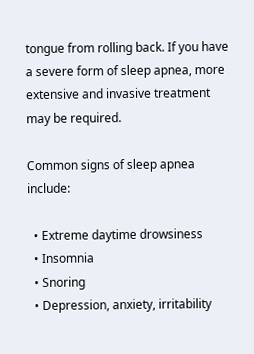tongue from rolling back. If you have a severe form of sleep apnea, more extensive and invasive treatment may be required.

Common signs of sleep apnea include:

  • Extreme daytime drowsiness
  • Insomnia
  • Snoring
  • Depression, anxiety, irritability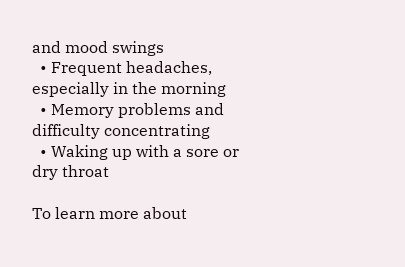and mood swings
  • Frequent headaches, especially in the morning
  • Memory problems and difficulty concentrating
  • Waking up with a sore or dry throat

To learn more about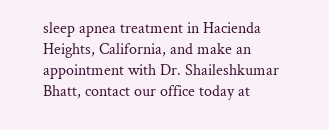sleep apnea treatment in Hacienda Heights, California, and make an appointment with Dr. Shaileshkumar Bhatt, contact our office today at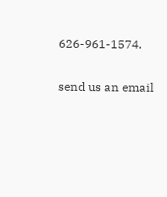626-961-1574.

send us an email